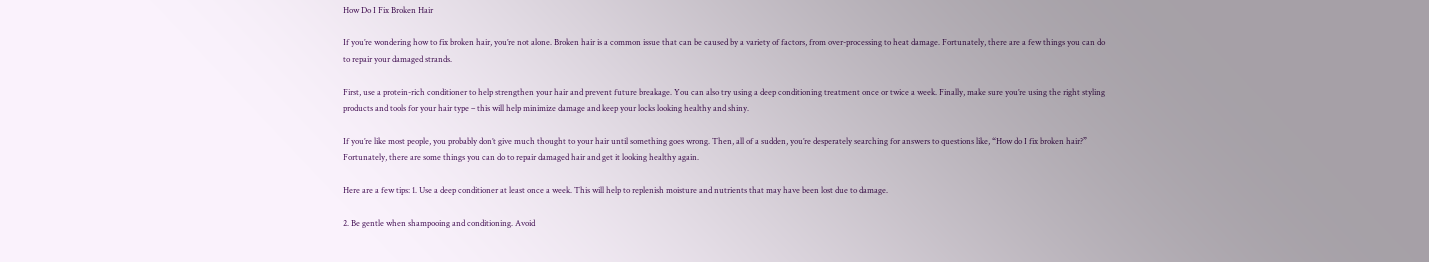How Do I Fix Broken Hair

If you’re wondering how to fix broken hair, you’re not alone. Broken hair is a common issue that can be caused by a variety of factors, from over-processing to heat damage. Fortunately, there are a few things you can do to repair your damaged strands.

First, use a protein-rich conditioner to help strengthen your hair and prevent future breakage. You can also try using a deep conditioning treatment once or twice a week. Finally, make sure you’re using the right styling products and tools for your hair type – this will help minimize damage and keep your locks looking healthy and shiny.

If you’re like most people, you probably don’t give much thought to your hair until something goes wrong. Then, all of a sudden, you’re desperately searching for answers to questions like, “How do I fix broken hair?” Fortunately, there are some things you can do to repair damaged hair and get it looking healthy again.

Here are a few tips: 1. Use a deep conditioner at least once a week. This will help to replenish moisture and nutrients that may have been lost due to damage.

2. Be gentle when shampooing and conditioning. Avoid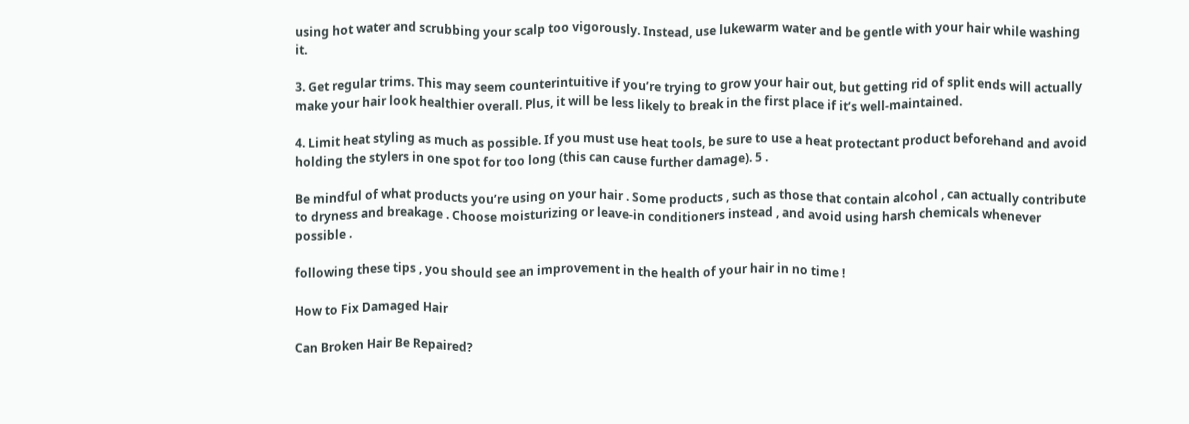using hot water and scrubbing your scalp too vigorously. Instead, use lukewarm water and be gentle with your hair while washing it.

3. Get regular trims. This may seem counterintuitive if you’re trying to grow your hair out, but getting rid of split ends will actually make your hair look healthier overall. Plus, it will be less likely to break in the first place if it’s well-maintained.

4. Limit heat styling as much as possible. If you must use heat tools, be sure to use a heat protectant product beforehand and avoid holding the stylers in one spot for too long (this can cause further damage). 5 .

Be mindful of what products you’re using on your hair . Some products , such as those that contain alcohol , can actually contribute to dryness and breakage . Choose moisturizing or leave-in conditioners instead , and avoid using harsh chemicals whenever possible .

following these tips , you should see an improvement in the health of your hair in no time !

How to Fix Damaged Hair

Can Broken Hair Be Repaired?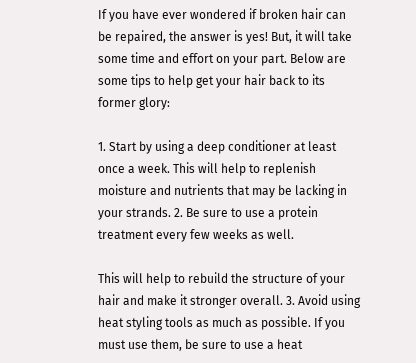If you have ever wondered if broken hair can be repaired, the answer is yes! But, it will take some time and effort on your part. Below are some tips to help get your hair back to its former glory:

1. Start by using a deep conditioner at least once a week. This will help to replenish moisture and nutrients that may be lacking in your strands. 2. Be sure to use a protein treatment every few weeks as well.

This will help to rebuild the structure of your hair and make it stronger overall. 3. Avoid using heat styling tools as much as possible. If you must use them, be sure to use a heat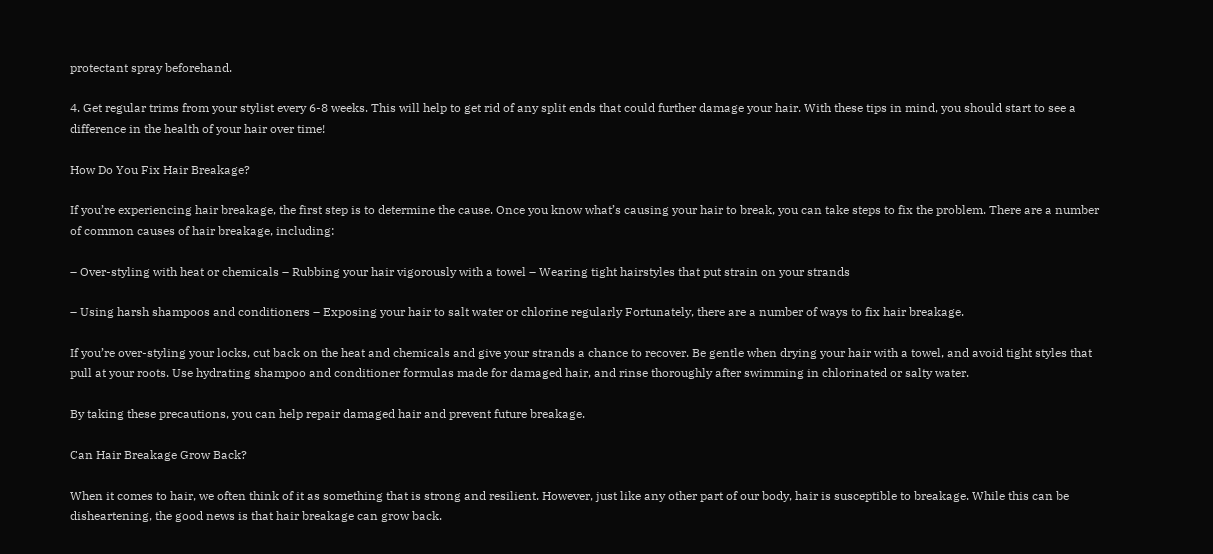protectant spray beforehand.

4. Get regular trims from your stylist every 6-8 weeks. This will help to get rid of any split ends that could further damage your hair. With these tips in mind, you should start to see a difference in the health of your hair over time!

How Do You Fix Hair Breakage?

If you’re experiencing hair breakage, the first step is to determine the cause. Once you know what’s causing your hair to break, you can take steps to fix the problem. There are a number of common causes of hair breakage, including:

– Over-styling with heat or chemicals – Rubbing your hair vigorously with a towel – Wearing tight hairstyles that put strain on your strands

– Using harsh shampoos and conditioners – Exposing your hair to salt water or chlorine regularly Fortunately, there are a number of ways to fix hair breakage.

If you’re over-styling your locks, cut back on the heat and chemicals and give your strands a chance to recover. Be gentle when drying your hair with a towel, and avoid tight styles that pull at your roots. Use hydrating shampoo and conditioner formulas made for damaged hair, and rinse thoroughly after swimming in chlorinated or salty water.

By taking these precautions, you can help repair damaged hair and prevent future breakage.

Can Hair Breakage Grow Back?

When it comes to hair, we often think of it as something that is strong and resilient. However, just like any other part of our body, hair is susceptible to breakage. While this can be disheartening, the good news is that hair breakage can grow back.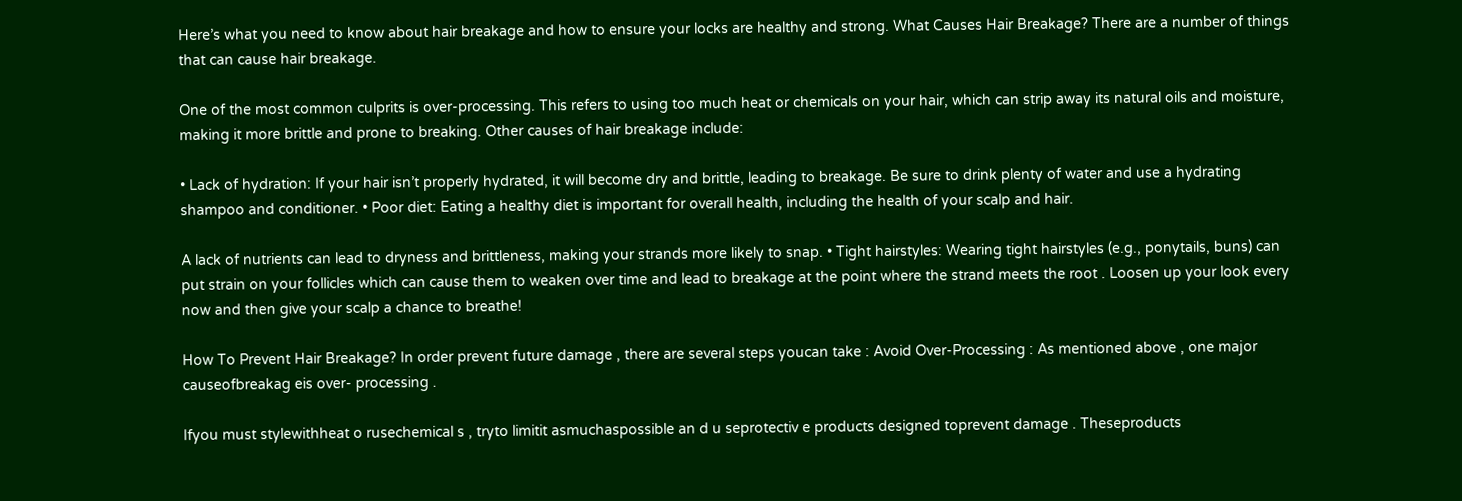Here’s what you need to know about hair breakage and how to ensure your locks are healthy and strong. What Causes Hair Breakage? There are a number of things that can cause hair breakage.

One of the most common culprits is over-processing. This refers to using too much heat or chemicals on your hair, which can strip away its natural oils and moisture, making it more brittle and prone to breaking. Other causes of hair breakage include:

• Lack of hydration: If your hair isn’t properly hydrated, it will become dry and brittle, leading to breakage. Be sure to drink plenty of water and use a hydrating shampoo and conditioner. • Poor diet: Eating a healthy diet is important for overall health, including the health of your scalp and hair.

A lack of nutrients can lead to dryness and brittleness, making your strands more likely to snap. • Tight hairstyles: Wearing tight hairstyles (e.g., ponytails, buns) can put strain on your follicles which can cause them to weaken over time and lead to breakage at the point where the strand meets the root . Loosen up your look every now and then give your scalp a chance to breathe!

How To Prevent Hair Breakage? In order prevent future damage , there are several steps youcan take : Avoid Over-Processing : As mentioned above , one major causeofbreakag eis over- processing .

Ifyou must stylewithheat o rusechemical s , tryto limitit asmuchaspossible an d u seprotectiv e products designed toprevent damage . Theseproducts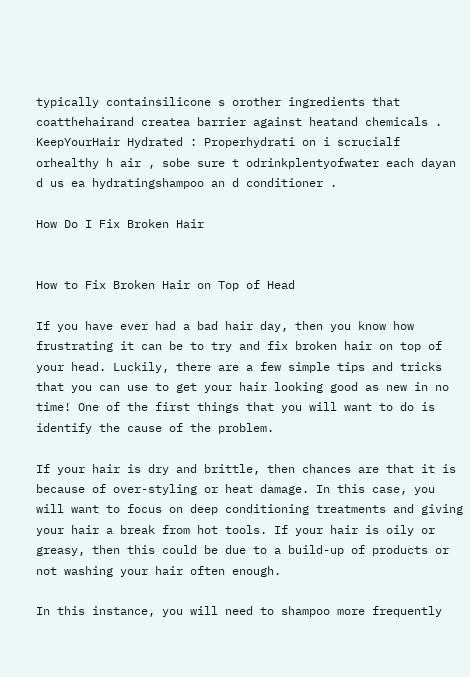typically containsilicone s orother ingredients that coatthehairand createa barrier against heatand chemicals . KeepYourHair Hydrated : Properhydrati on i scrucialf orhealthy h air , sobe sure t odrinkplentyofwater each dayan d us ea hydratingshampoo an d conditioner .

How Do I Fix Broken Hair


How to Fix Broken Hair on Top of Head

If you have ever had a bad hair day, then you know how frustrating it can be to try and fix broken hair on top of your head. Luckily, there are a few simple tips and tricks that you can use to get your hair looking good as new in no time! One of the first things that you will want to do is identify the cause of the problem.

If your hair is dry and brittle, then chances are that it is because of over-styling or heat damage. In this case, you will want to focus on deep conditioning treatments and giving your hair a break from hot tools. If your hair is oily or greasy, then this could be due to a build-up of products or not washing your hair often enough.

In this instance, you will need to shampoo more frequently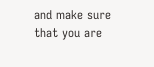and make sure that you are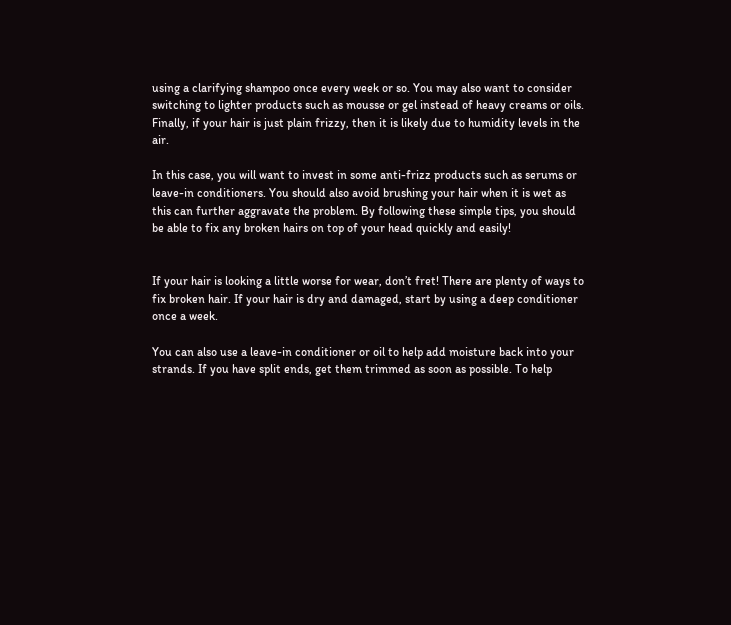using a clarifying shampoo once every week or so. You may also want to consider switching to lighter products such as mousse or gel instead of heavy creams or oils. Finally, if your hair is just plain frizzy, then it is likely due to humidity levels in the air.

In this case, you will want to invest in some anti-frizz products such as serums or leave-in conditioners. You should also avoid brushing your hair when it is wet as this can further aggravate the problem. By following these simple tips, you should be able to fix any broken hairs on top of your head quickly and easily!


If your hair is looking a little worse for wear, don’t fret! There are plenty of ways to fix broken hair. If your hair is dry and damaged, start by using a deep conditioner once a week.

You can also use a leave-in conditioner or oil to help add moisture back into your strands. If you have split ends, get them trimmed as soon as possible. To help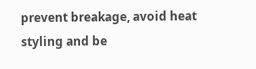prevent breakage, avoid heat styling and be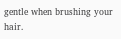gentle when brushing your hair.